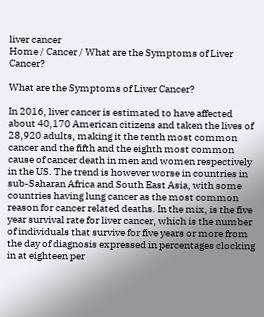liver cancer
Home / Cancer / What are the Symptoms of Liver Cancer?

What are the Symptoms of Liver Cancer?

In 2016, liver cancer is estimated to have affected about 40,170 American citizens and taken the lives of 28,920 adults, making it the tenth most common cancer and the fifth and the eighth most common cause of cancer death in men and women respectively in the US. The trend is however worse in countries in sub-Saharan Africa and South East Asia, with some countries having lung cancer as the most common reason for cancer related deaths. In the mix, is the five year survival rate for liver cancer, which is the number of individuals that survive for five years or more from the day of diagnosis expressed in percentages clocking in at eighteen per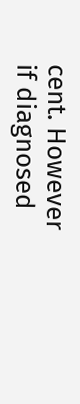cent. However if diagnosed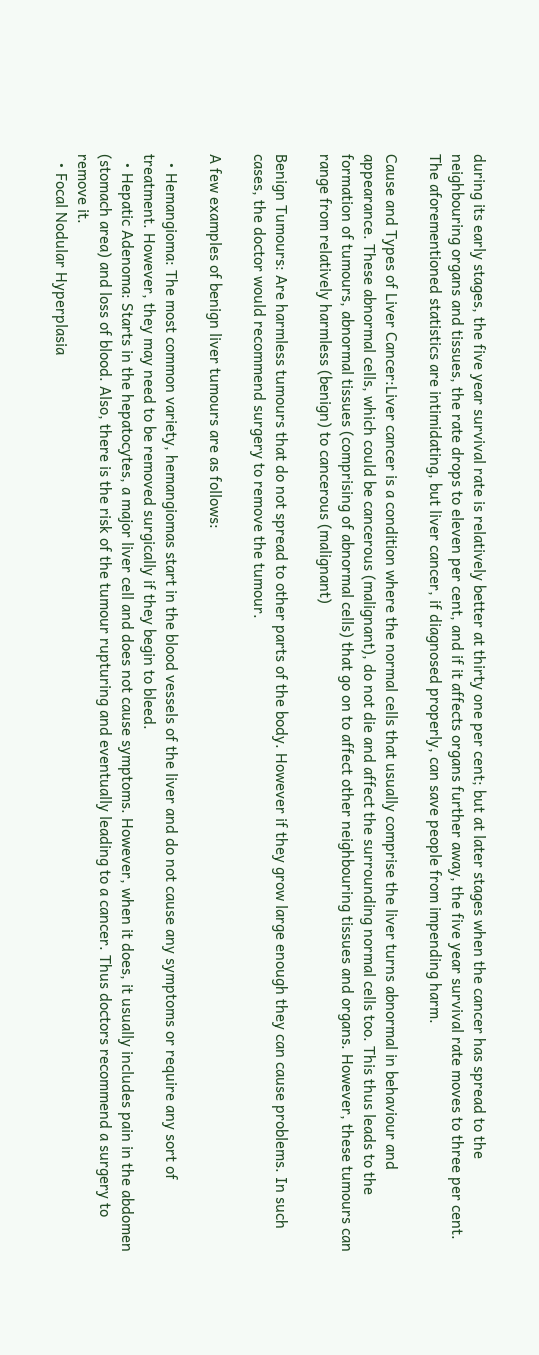during its early stages, the five year survival rate is relatively better at thirty one per cent; but at later stages when the cancer has spread to the neighbouring organs and tissues, the rate drops to eleven per cent, and if it affects organs further away, the five year survival rate moves to three per cent. The aforementioned statistics are intimidating, but liver cancer, if diagnosed properly, can save people from impending harm.

Cause and Types of Liver Cancer:Liver cancer is a condition where the normal cells that usually comprise the liver turns abnormal in behaviour and appearance. These abnormal cells, which could be cancerous (malignant), do not die and affect the surrounding normal cells too. This thus leads to the formation of tumours, abnormal tissues (comprising of abnormal cells) that go on to affect other neighbouring tissues and organs. However, these tumours can range from relatively harmless (benign) to cancerous (malignant)

Benign Tumours: Are harmless tumours that do not spread to other parts of the body. However if they grow large enough they can cause problems. In such cases, the doctor would recommend surgery to remove the tumour.

A few examples of benign liver tumours are as follows:

  • Hemangioma: The most common variety, hemangiomas start in the blood vessels of the liver and do not cause any symptoms or require any sort of treatment. However, they may need to be removed surgically if they begin to bleed.
  • Hepatic Adenoma: Starts in the hepatocytes, a major liver cell and does not cause symptoms. However, when it does, it usually includes pain in the abdomen (stomach area) and loss of blood. Also, there is the risk of the tumour rupturing and eventually leading to a cancer. Thus doctors recommend a surgery to remove it.
  • Focal Nodular Hyperplasia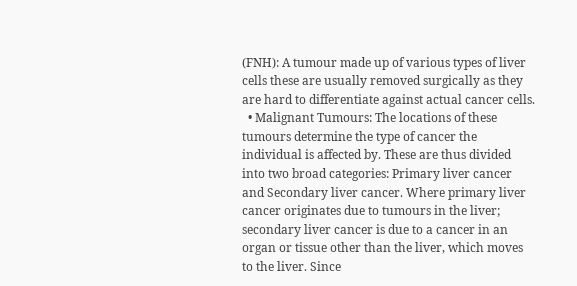(FNH): A tumour made up of various types of liver cells these are usually removed surgically as they are hard to differentiate against actual cancer cells.
  • Malignant Tumours: The locations of these tumours determine the type of cancer the individual is affected by. These are thus divided into two broad categories: Primary liver cancer and Secondary liver cancer. Where primary liver cancer originates due to tumours in the liver; secondary liver cancer is due to a cancer in an organ or tissue other than the liver, which moves to the liver. Since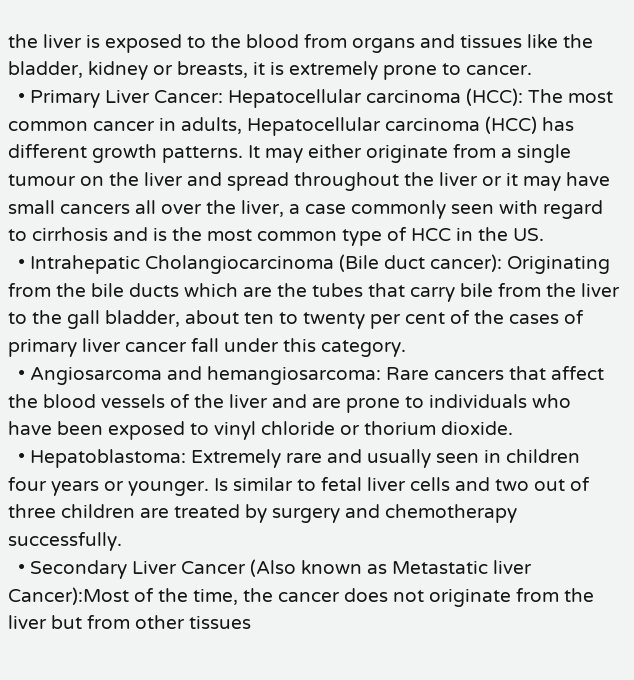the liver is exposed to the blood from organs and tissues like the bladder, kidney or breasts, it is extremely prone to cancer.
  • Primary Liver Cancer: Hepatocellular carcinoma (HCC): The most common cancer in adults, Hepatocellular carcinoma (HCC) has different growth patterns. It may either originate from a single tumour on the liver and spread throughout the liver or it may have small cancers all over the liver, a case commonly seen with regard to cirrhosis and is the most common type of HCC in the US.
  • Intrahepatic Cholangiocarcinoma (Bile duct cancer): Originating from the bile ducts which are the tubes that carry bile from the liver to the gall bladder, about ten to twenty per cent of the cases of primary liver cancer fall under this category.
  • Angiosarcoma and hemangiosarcoma: Rare cancers that affect the blood vessels of the liver and are prone to individuals who have been exposed to vinyl chloride or thorium dioxide.
  • Hepatoblastoma: Extremely rare and usually seen in children four years or younger. Is similar to fetal liver cells and two out of three children are treated by surgery and chemotherapy successfully.
  • Secondary Liver Cancer (Also known as Metastatic liver Cancer):Most of the time, the cancer does not originate from the liver but from other tissues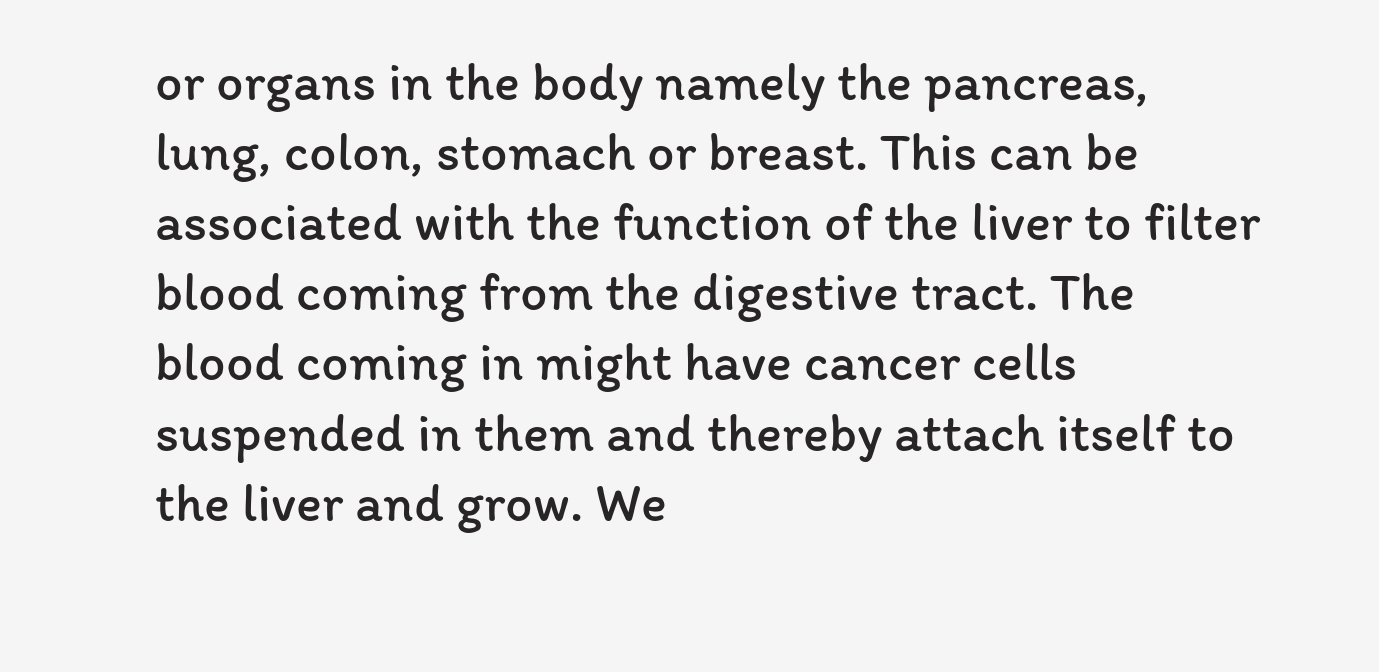or organs in the body namely the pancreas, lung, colon, stomach or breast. This can be associated with the function of the liver to filter blood coming from the digestive tract. The blood coming in might have cancer cells suspended in them and thereby attach itself to the liver and grow. We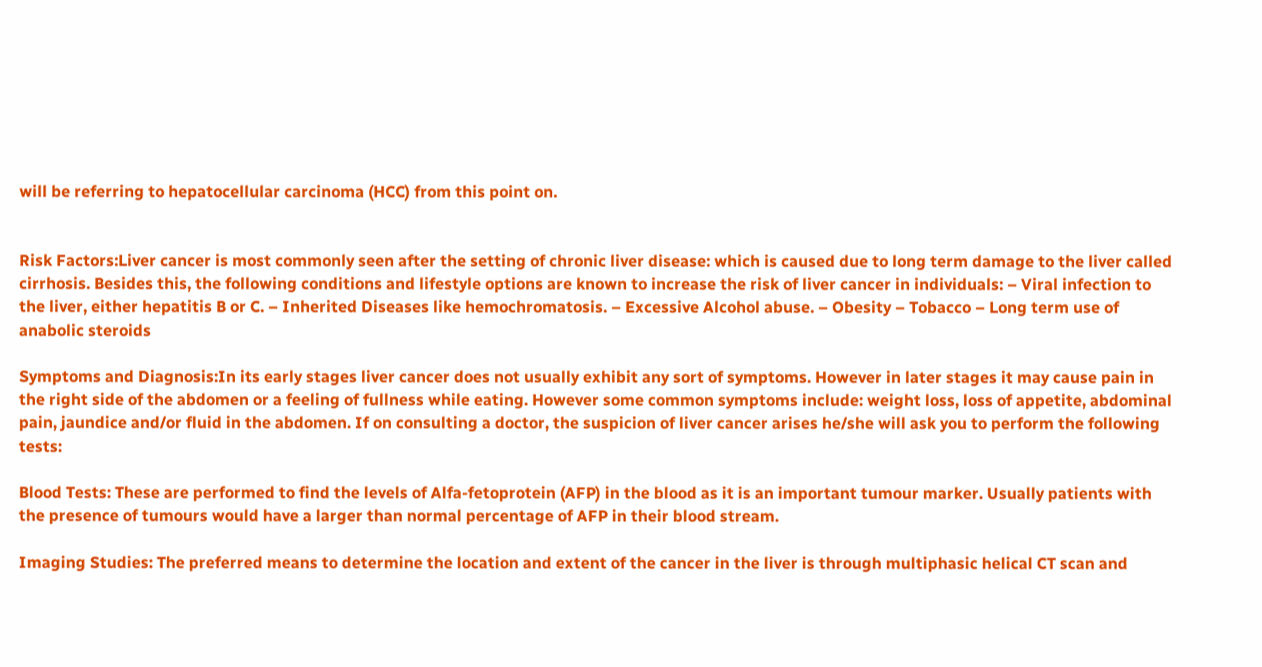will be referring to hepatocellular carcinoma (HCC) from this point on.


Risk Factors:Liver cancer is most commonly seen after the setting of chronic liver disease: which is caused due to long term damage to the liver called cirrhosis. Besides this, the following conditions and lifestyle options are known to increase the risk of liver cancer in individuals: – Viral infection to the liver, either hepatitis B or C. – Inherited Diseases like hemochromatosis. – Excessive Alcohol abuse. – Obesity – Tobacco – Long term use of anabolic steroids

Symptoms and Diagnosis:In its early stages liver cancer does not usually exhibit any sort of symptoms. However in later stages it may cause pain in the right side of the abdomen or a feeling of fullness while eating. However some common symptoms include: weight loss, loss of appetite, abdominal pain, jaundice and/or fluid in the abdomen. If on consulting a doctor, the suspicion of liver cancer arises he/she will ask you to perform the following tests:

Blood Tests: These are performed to find the levels of Alfa-fetoprotein (AFP) in the blood as it is an important tumour marker. Usually patients with the presence of tumours would have a larger than normal percentage of AFP in their blood stream.

Imaging Studies: The preferred means to determine the location and extent of the cancer in the liver is through multiphasic helical CT scan and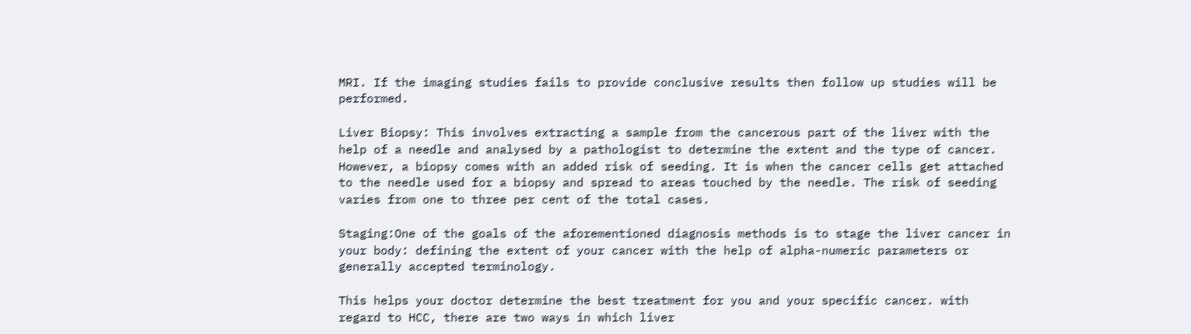MRI. If the imaging studies fails to provide conclusive results then follow up studies will be performed.

Liver Biopsy: This involves extracting a sample from the cancerous part of the liver with the help of a needle and analysed by a pathologist to determine the extent and the type of cancer. However, a biopsy comes with an added risk of seeding. It is when the cancer cells get attached to the needle used for a biopsy and spread to areas touched by the needle. The risk of seeding varies from one to three per cent of the total cases.

Staging:One of the goals of the aforementioned diagnosis methods is to stage the liver cancer in your body: defining the extent of your cancer with the help of alpha-numeric parameters or generally accepted terminology.

This helps your doctor determine the best treatment for you and your specific cancer. with regard to HCC, there are two ways in which liver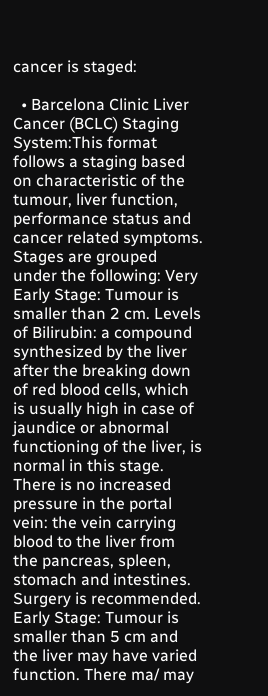cancer is staged:

  • Barcelona Clinic Liver Cancer (BCLC) Staging System:This format follows a staging based on characteristic of the tumour, liver function, performance status and cancer related symptoms. Stages are grouped under the following: Very Early Stage: Tumour is smaller than 2 cm. Levels of Bilirubin: a compound synthesized by the liver after the breaking down of red blood cells, which is usually high in case of jaundice or abnormal functioning of the liver, is normal in this stage. There is no increased pressure in the portal vein: the vein carrying blood to the liver from the pancreas, spleen, stomach and intestines. Surgery is recommended. Early Stage: Tumour is smaller than 5 cm and the liver may have varied function. There ma/ may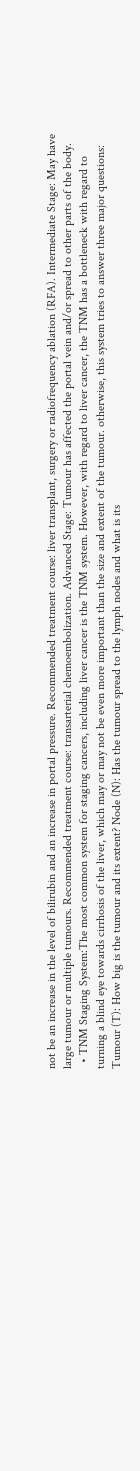not be an increase in the level of bilirubin and an increase in portal pressure. Recommended treatment course: liver transplant, surgery or radiofrequency ablation (RFA). Intermediate Stage: May have large tumour or multiple tumours. Recommended treatment course: transarterial chemoembolization. Advanced Stage: Tumour has affected the portal vein and/or spread to other parts of the body.
  • TNM Staging System:The most common system for staging cancers, including liver cancer is the TNM system. However, with regard to liver cancer, the TNM has a bottleneck with regard to turning a blind eye towards cirrhosis of the liver, which may or may not be even more important than the size and extent of the tumour. otherwise, this system tries to answer three major questions: Tumour (T): How big is the tumour and its extent? Node (N): Has the tumour spread to the lymph nodes and what is its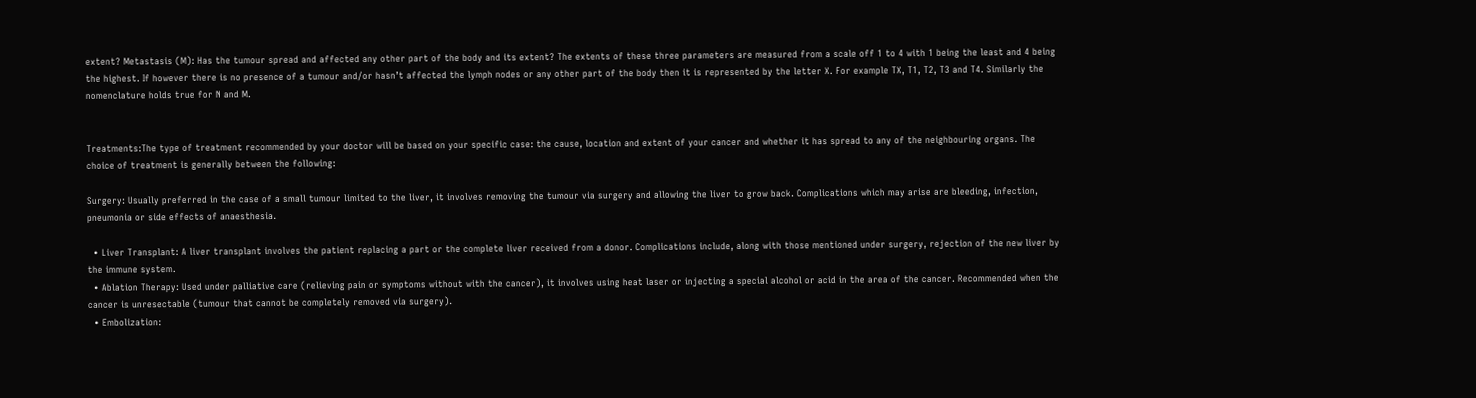extent? Metastasis (M): Has the tumour spread and affected any other part of the body and its extent? The extents of these three parameters are measured from a scale off 1 to 4 with 1 being the least and 4 being the highest. If however there is no presence of a tumour and/or hasn’t affected the lymph nodes or any other part of the body then it is represented by the letter X. For example TX, T1, T2, T3 and T4. Similarly the nomenclature holds true for N and M.


Treatments:The type of treatment recommended by your doctor will be based on your specific case: the cause, location and extent of your cancer and whether it has spread to any of the neighbouring organs. The choice of treatment is generally between the following:

Surgery: Usually preferred in the case of a small tumour limited to the liver, it involves removing the tumour via surgery and allowing the liver to grow back. Complications which may arise are bleeding, infection, pneumonia or side effects of anaesthesia.

  • Liver Transplant: A liver transplant involves the patient replacing a part or the complete liver received from a donor. Complications include, along with those mentioned under surgery, rejection of the new liver by the immune system.
  • Ablation Therapy: Used under palliative care (relieving pain or symptoms without with the cancer), it involves using heat laser or injecting a special alcohol or acid in the area of the cancer. Recommended when the cancer is unresectable (tumour that cannot be completely removed via surgery).
  • Embolization: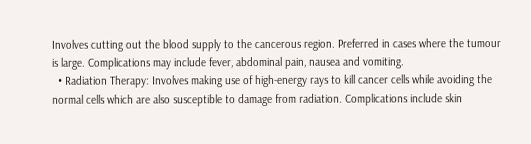Involves cutting out the blood supply to the cancerous region. Preferred in cases where the tumour is large. Complications may include fever, abdominal pain, nausea and vomiting.
  • Radiation Therapy: Involves making use of high-energy rays to kill cancer cells while avoiding the normal cells which are also susceptible to damage from radiation. Complications include skin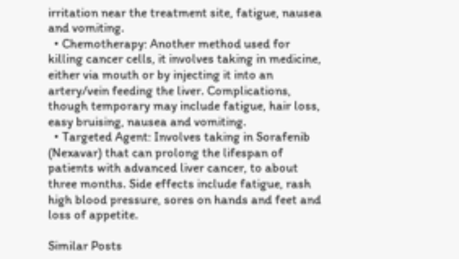irritation near the treatment site, fatigue, nausea and vomiting.
  • Chemotherapy: Another method used for killing cancer cells, it involves taking in medicine, either via mouth or by injecting it into an artery/vein feeding the liver. Complications, though temporary may include fatigue, hair loss, easy bruising, nausea and vomiting.
  • Targeted Agent: Involves taking in Sorafenib (Nexavar) that can prolong the lifespan of patients with advanced liver cancer, to about three months. Side effects include fatigue, rash high blood pressure, sores on hands and feet and loss of appetite.

Similar Posts